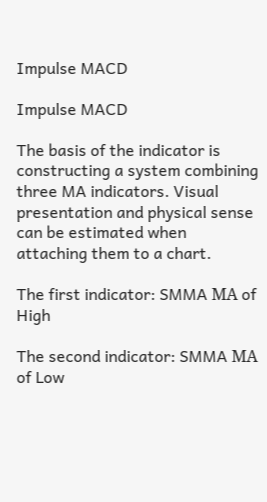Impulse MACD

Impulse MACD

The basis of the indicator is constructing a system combining three MA indicators. Visual presentation and physical sense can be estimated when attaching them to a chart.

The first indicator: SMMA МА of High

The second indicator: SMMA МА of Low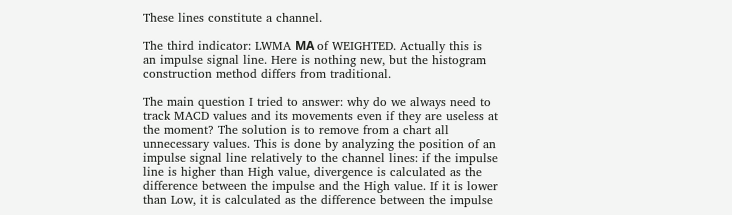These lines constitute a channel.

The third indicator: LWMA МА of WEIGHTED. Actually this is an impulse signal line. Here is nothing new, but the histogram construction method differs from traditional.

The main question I tried to answer: why do we always need to track MACD values and its movements even if they are useless at the moment? The solution is to remove from a chart all unnecessary values. This is done by analyzing the position of an impulse signal line relatively to the channel lines: if the impulse line is higher than High value, divergence is calculated as the difference between the impulse and the High value. If it is lower than Low, it is calculated as the difference between the impulse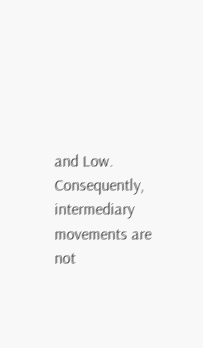and Low. Consequently, intermediary movements are not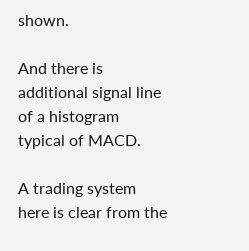shown.

And there is additional signal line of a histogram typical of MACD.

A trading system here is clear from the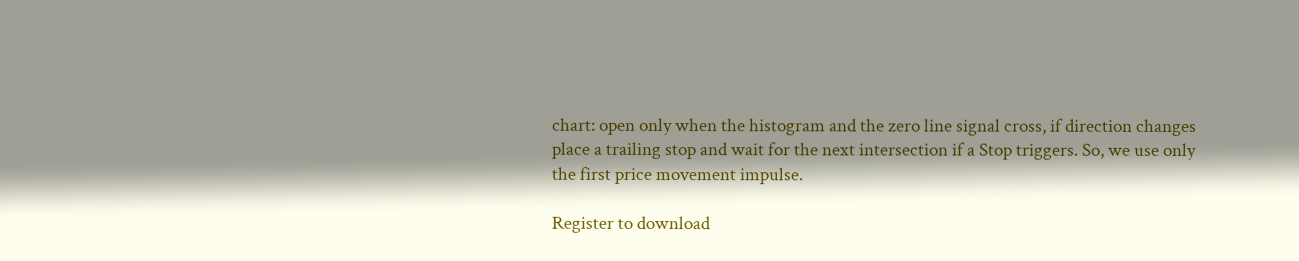chart: open only when the histogram and the zero line signal cross, if direction changes place a trailing stop and wait for the next intersection if a Stop triggers. So, we use only the first price movement impulse.

Register to download